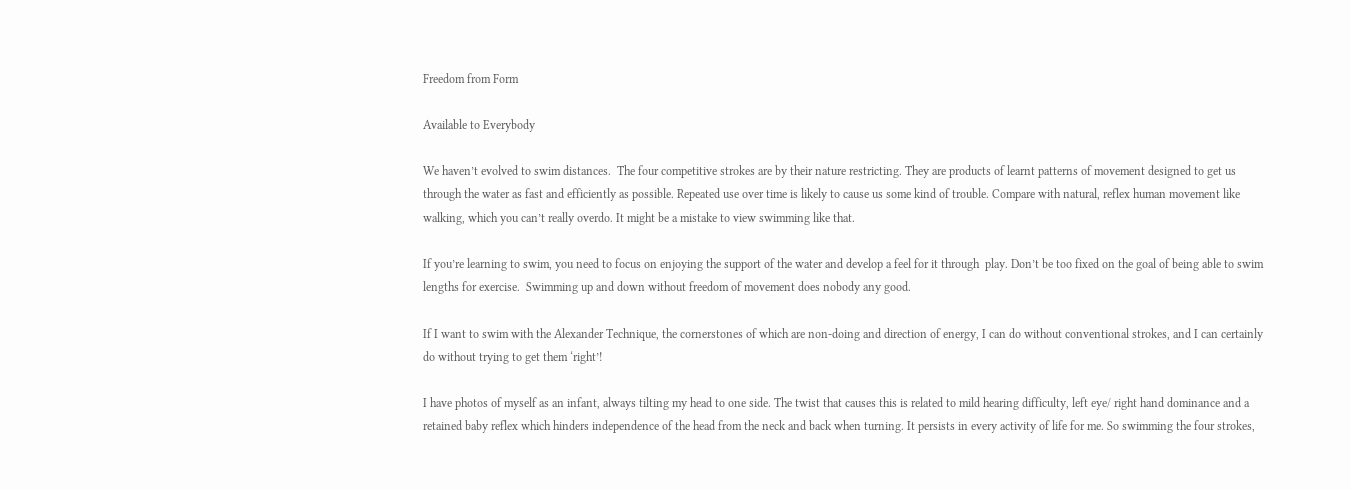Freedom from Form

Available to Everybody

We haven’t evolved to swim distances.  The four competitive strokes are by their nature restricting. They are products of learnt patterns of movement designed to get us through the water as fast and efficiently as possible. Repeated use over time is likely to cause us some kind of trouble. Compare with natural, reflex human movement like walking, which you can’t really overdo. It might be a mistake to view swimming like that.

If you’re learning to swim, you need to focus on enjoying the support of the water and develop a feel for it through  play. Don’t be too fixed on the goal of being able to swim lengths for exercise.  Swimming up and down without freedom of movement does nobody any good.

If I want to swim with the Alexander Technique, the cornerstones of which are non-doing and direction of energy, I can do without conventional strokes, and I can certainly do without trying to get them ‘right’!

I have photos of myself as an infant, always tilting my head to one side. The twist that causes this is related to mild hearing difficulty, left eye/ right hand dominance and a retained baby reflex which hinders independence of the head from the neck and back when turning. It persists in every activity of life for me. So swimming the four strokes,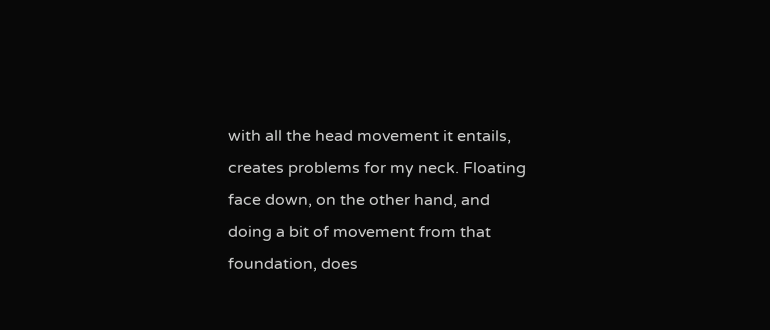with all the head movement it entails, creates problems for my neck. Floating face down, on the other hand, and doing a bit of movement from that foundation, does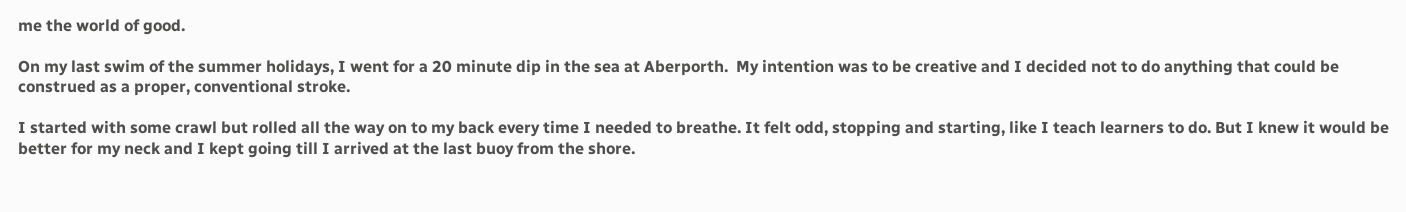me the world of good.

On my last swim of the summer holidays, I went for a 20 minute dip in the sea at Aberporth.  My intention was to be creative and I decided not to do anything that could be construed as a proper, conventional stroke.

I started with some crawl but rolled all the way on to my back every time I needed to breathe. It felt odd, stopping and starting, like I teach learners to do. But I knew it would be better for my neck and I kept going till I arrived at the last buoy from the shore.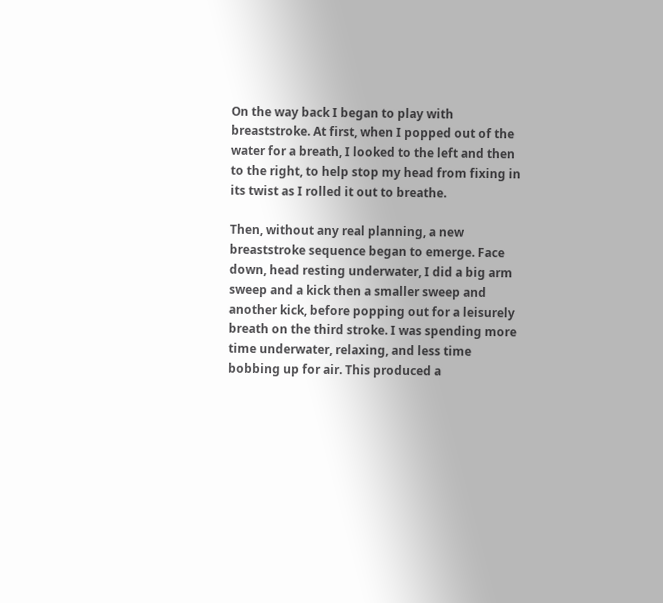On the way back I began to play with breaststroke. At first, when I popped out of the water for a breath, I looked to the left and then to the right, to help stop my head from fixing in its twist as I rolled it out to breathe.

Then, without any real planning, a new breaststroke sequence began to emerge. Face down, head resting underwater, I did a big arm sweep and a kick then a smaller sweep and another kick, before popping out for a leisurely breath on the third stroke. I was spending more time underwater, relaxing, and less time bobbing up for air. This produced a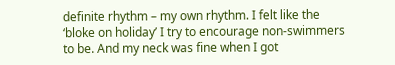definite rhythm – my own rhythm. I felt like the ‘bloke on holiday’ I try to encourage non-swimmers to be. And my neck was fine when I got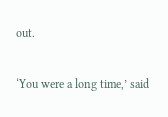out.

‘You were a long time,’ said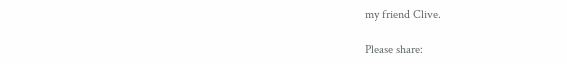my friend Clive.

Please share: